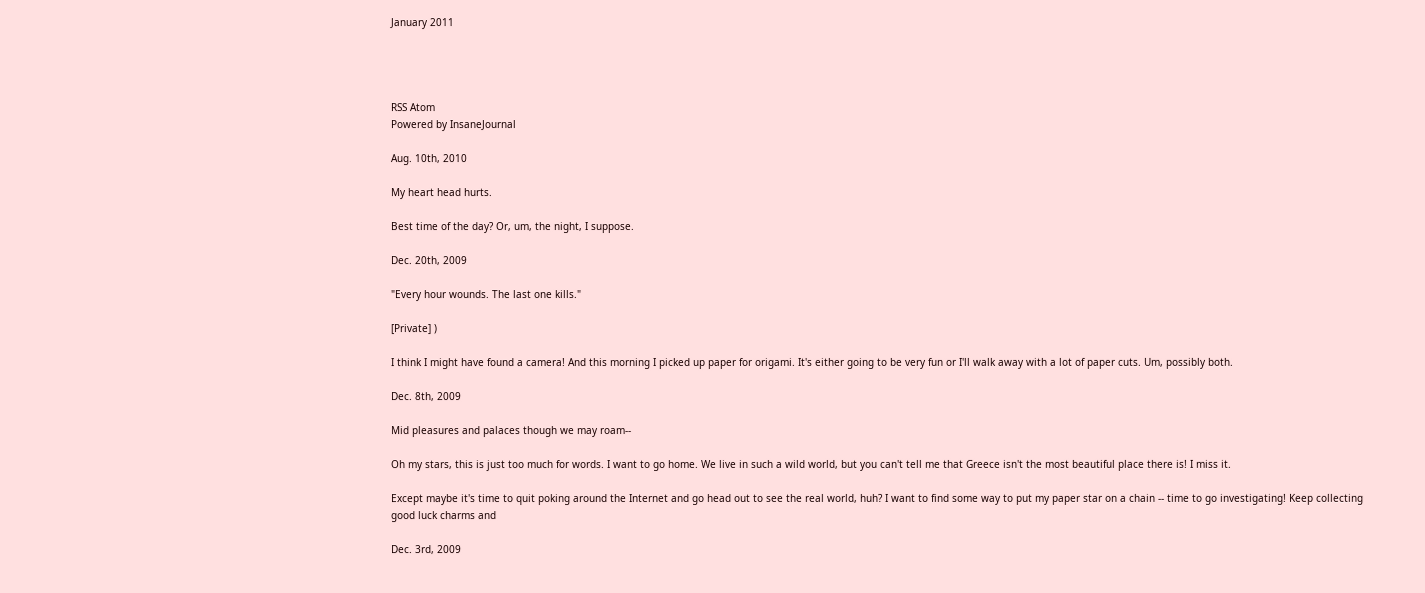January 2011




RSS Atom
Powered by InsaneJournal

Aug. 10th, 2010

My heart head hurts.

Best time of the day? Or, um, the night, I suppose.

Dec. 20th, 2009

"Every hour wounds. The last one kills."

[Private] )

I think I might have found a camera! And this morning I picked up paper for origami. It's either going to be very fun or I'll walk away with a lot of paper cuts. Um, possibly both.

Dec. 8th, 2009

Mid pleasures and palaces though we may roam--

Oh my stars, this is just too much for words. I want to go home. We live in such a wild world, but you can't tell me that Greece isn't the most beautiful place there is! I miss it.

Except maybe it's time to quit poking around the Internet and go head out to see the real world, huh? I want to find some way to put my paper star on a chain -- time to go investigating! Keep collecting good luck charms and

Dec. 3rd, 2009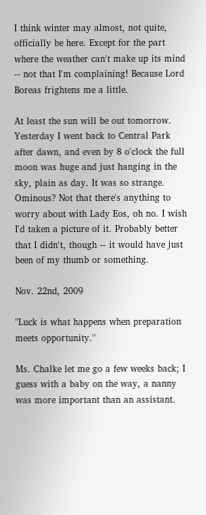I think winter may almost, not quite, officially be here. Except for the part where the weather can't make up its mind -- not that I'm complaining! Because Lord Boreas frightens me a little.

At least the sun will be out tomorrow. Yesterday I went back to Central Park after dawn, and even by 8 o'clock the full moon was huge and just hanging in the sky, plain as day. It was so strange. Ominous? Not that there's anything to worry about with Lady Eos, oh no. I wish I'd taken a picture of it. Probably better that I didn't, though -- it would have just been of my thumb or something.

Nov. 22nd, 2009

"Luck is what happens when preparation meets opportunity."

Ms. Chalke let me go a few weeks back; I guess with a baby on the way, a nanny was more important than an assistant.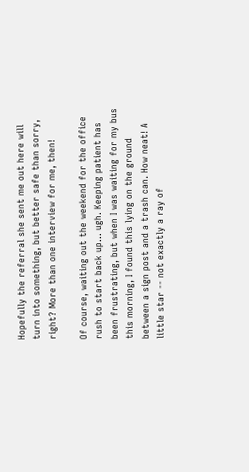Hopefully the referral she sent me out here will turn into something, but better safe than sorry, right? More than one interview for me, then!

Of course, waiting out the weekend for the office rush to start back up... ugh. Keeping patient has been frustrating, but when I was waiting for my bus this morning, I found this lying on the ground between a sign post and a trash can. How neat! A little star -- not exactly a ray of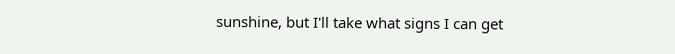sunshine, but I'll take what signs I can get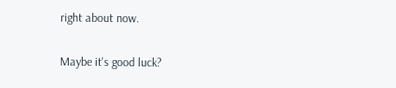right about now.

Maybe it's good luck?